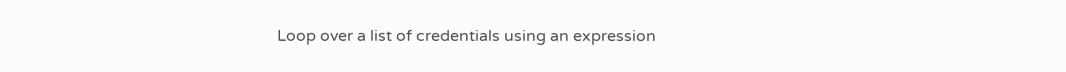Loop over a list of credentials using an expression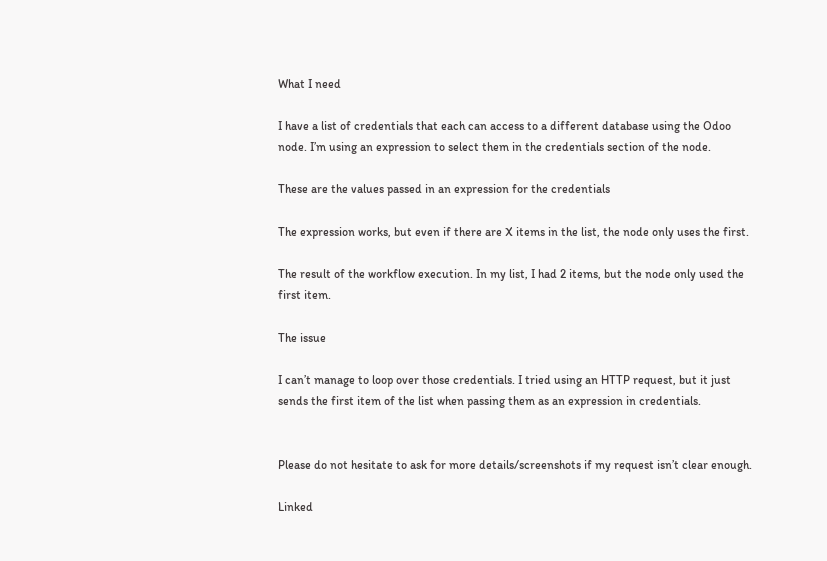What I need

I have a list of credentials that each can access to a different database using the Odoo node. I’m using an expression to select them in the credentials section of the node.

These are the values passed in an expression for the credentials

The expression works, but even if there are X items in the list, the node only uses the first.

The result of the workflow execution. In my list, I had 2 items, but the node only used the first item.

The issue

I can’t manage to loop over those credentials. I tried using an HTTP request, but it just sends the first item of the list when passing them as an expression in credentials.


Please do not hesitate to ask for more details/screenshots if my request isn’t clear enough.

Linked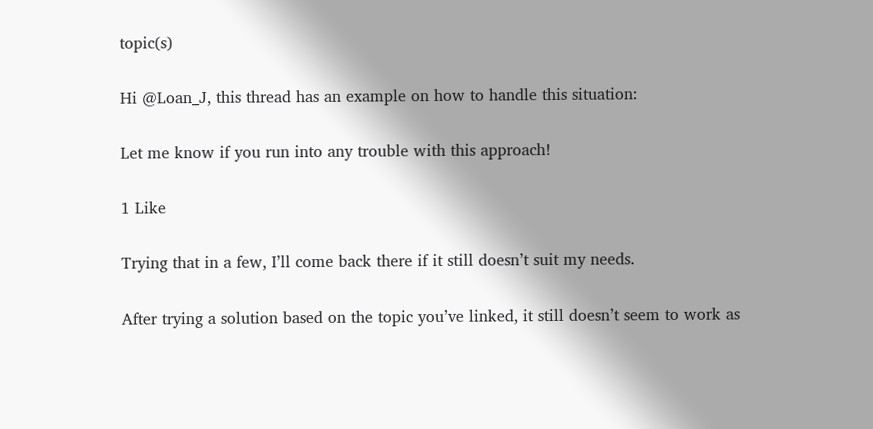topic(s)

Hi @Loan_J, this thread has an example on how to handle this situation:

Let me know if you run into any trouble with this approach!

1 Like

Trying that in a few, I’ll come back there if it still doesn’t suit my needs.

After trying a solution based on the topic you’ve linked, it still doesn’t seem to work as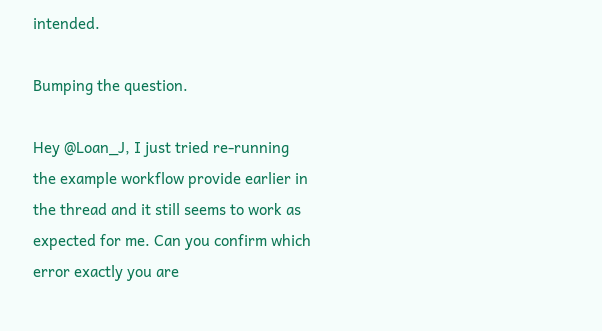intended.

Bumping the question.

Hey @Loan_J, I just tried re-running the example workflow provide earlier in the thread and it still seems to work as expected for me. Can you confirm which error exactly you are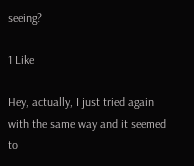seeing?

1 Like

Hey, actually, I just tried again with the same way and it seemed to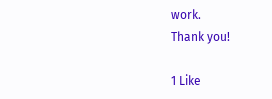work.
Thank you!

1 Like